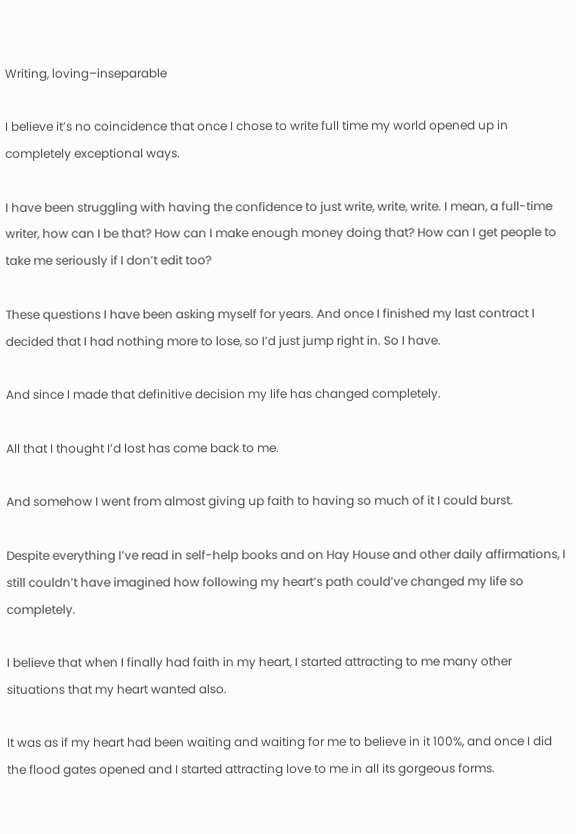Writing, loving–inseparable

I believe it’s no coincidence that once I chose to write full time my world opened up in completely exceptional ways.

I have been struggling with having the confidence to just write, write, write. I mean, a full-time writer, how can I be that? How can I make enough money doing that? How can I get people to take me seriously if I don’t edit too?

These questions I have been asking myself for years. And once I finished my last contract I decided that I had nothing more to lose, so I’d just jump right in. So I have.

And since I made that definitive decision my life has changed completely.

All that I thought I’d lost has come back to me.

And somehow I went from almost giving up faith to having so much of it I could burst.

Despite everything I’ve read in self-help books and on Hay House and other daily affirmations, I still couldn’t have imagined how following my heart’s path could’ve changed my life so completely.

I believe that when I finally had faith in my heart, I started attracting to me many other situations that my heart wanted also.

It was as if my heart had been waiting and waiting for me to believe in it 100%, and once I did the flood gates opened and I started attracting love to me in all its gorgeous forms.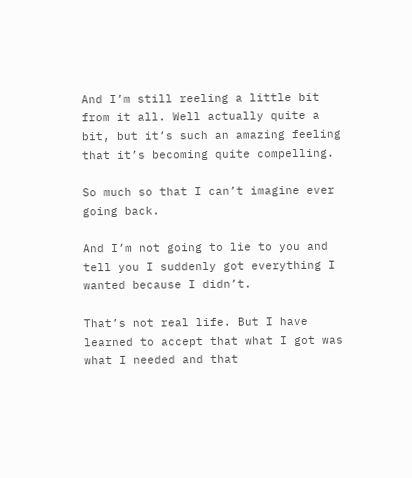And I’m still reeling a little bit from it all. Well actually quite a bit, but it’s such an amazing feeling that it’s becoming quite compelling.

So much so that I can’t imagine ever going back.

And I’m not going to lie to you and tell you I suddenly got everything I wanted because I didn’t.

That’s not real life. But I have learned to accept that what I got was what I needed and that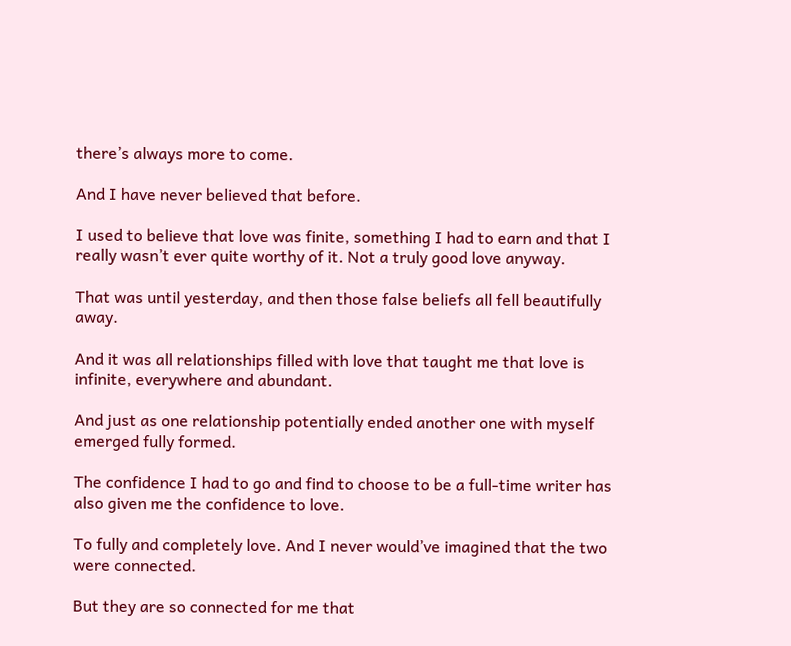there’s always more to come.

And I have never believed that before.

I used to believe that love was finite, something I had to earn and that I really wasn’t ever quite worthy of it. Not a truly good love anyway.

That was until yesterday, and then those false beliefs all fell beautifully away.

And it was all relationships filled with love that taught me that love is infinite, everywhere and abundant.

And just as one relationship potentially ended another one with myself emerged fully formed.

The confidence I had to go and find to choose to be a full-time writer has also given me the confidence to love.

To fully and completely love. And I never would’ve imagined that the two were connected.

But they are so connected for me that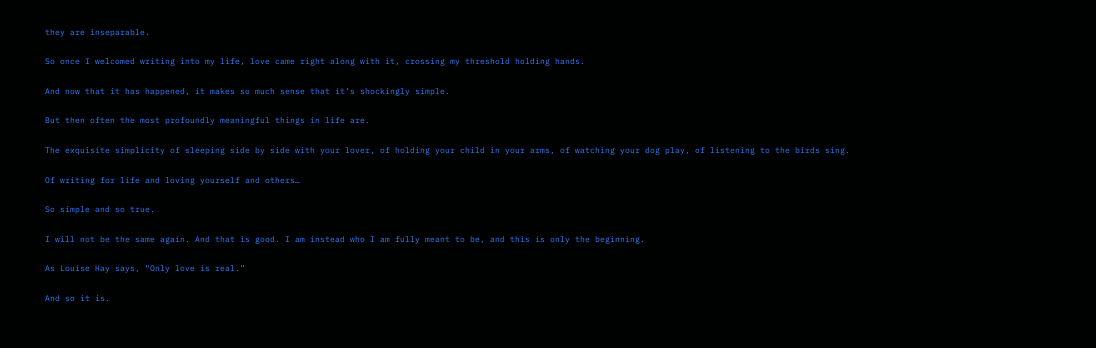they are inseparable.

So once I welcomed writing into my life, love came right along with it, crossing my threshold holding hands.

And now that it has happened, it makes so much sense that it’s shockingly simple.

But then often the most profoundly meaningful things in life are.

The exquisite simplicity of sleeping side by side with your lover, of holding your child in your arms, of watching your dog play, of listening to the birds sing.

Of writing for life and loving yourself and others…

So simple and so true.

I will not be the same again. And that is good. I am instead who I am fully meant to be, and this is only the beginning.

As Louise Hay says, “Only love is real.”

And so it is.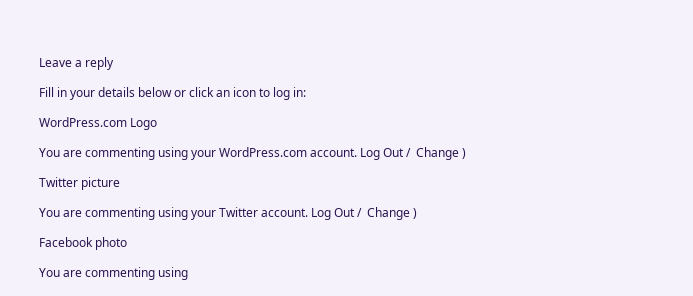Leave a reply

Fill in your details below or click an icon to log in:

WordPress.com Logo

You are commenting using your WordPress.com account. Log Out /  Change )

Twitter picture

You are commenting using your Twitter account. Log Out /  Change )

Facebook photo

You are commenting using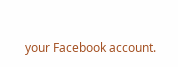your Facebook account.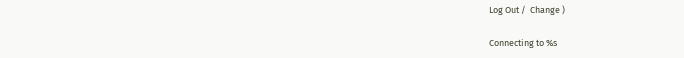Log Out /  Change )

Connecting to %s